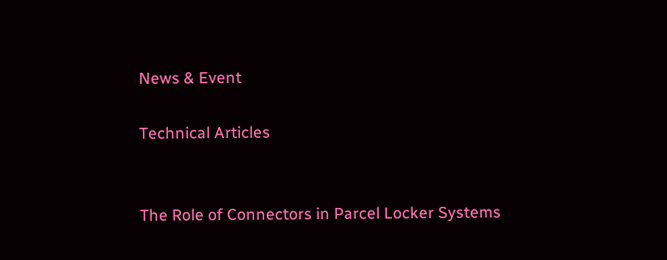News & Event

Technical Articles


The Role of Connectors in Parcel Locker Systems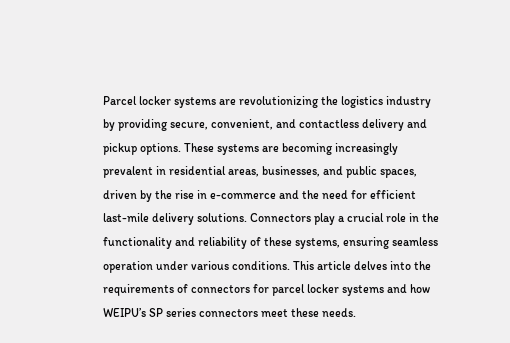Parcel locker systems are revolutionizing the logistics industry by providing secure, convenient, and contactless delivery and pickup options. These systems are becoming increasingly prevalent in residential areas, businesses, and public spaces, driven by the rise in e-commerce and the need for efficient last-mile delivery solutions. Connectors play a crucial role in the functionality and reliability of these systems, ensuring seamless operation under various conditions. This article delves into the requirements of connectors for parcel locker systems and how WEIPU’s SP series connectors meet these needs.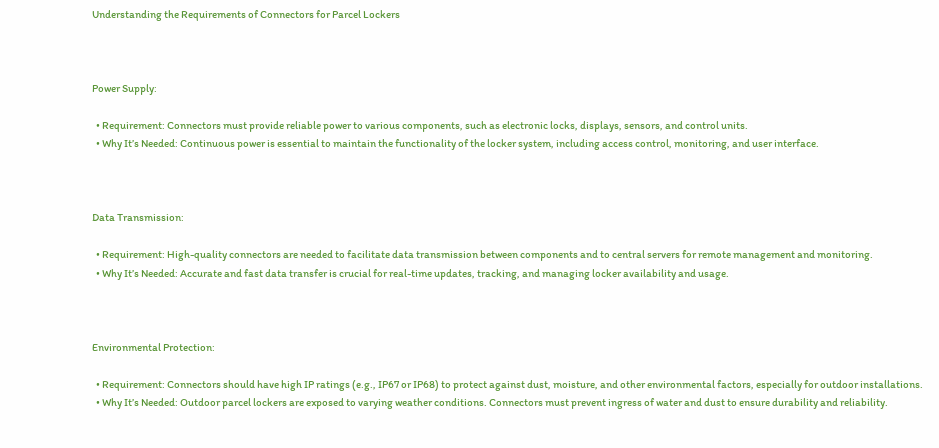Understanding the Requirements of Connectors for Parcel Lockers



Power Supply:

  • Requirement: Connectors must provide reliable power to various components, such as electronic locks, displays, sensors, and control units.
  • Why It’s Needed: Continuous power is essential to maintain the functionality of the locker system, including access control, monitoring, and user interface.



Data Transmission:

  • Requirement: High-quality connectors are needed to facilitate data transmission between components and to central servers for remote management and monitoring.
  • Why It’s Needed: Accurate and fast data transfer is crucial for real-time updates, tracking, and managing locker availability and usage.



Environmental Protection:

  • Requirement: Connectors should have high IP ratings (e.g., IP67 or IP68) to protect against dust, moisture, and other environmental factors, especially for outdoor installations.
  • Why It’s Needed: Outdoor parcel lockers are exposed to varying weather conditions. Connectors must prevent ingress of water and dust to ensure durability and reliability.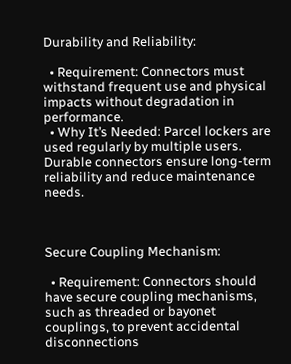Durability and Reliability:

  • Requirement: Connectors must withstand frequent use and physical impacts without degradation in performance.
  • Why It’s Needed: Parcel lockers are used regularly by multiple users. Durable connectors ensure long-term reliability and reduce maintenance needs.



Secure Coupling Mechanism:

  • Requirement: Connectors should have secure coupling mechanisms, such as threaded or bayonet couplings, to prevent accidental disconnections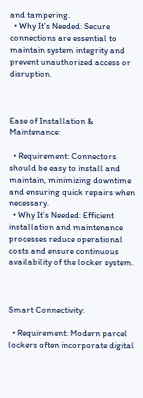and tampering.
  • Why It’s Needed: Secure connections are essential to maintain system integrity and prevent unauthorized access or disruption.



Ease of Installation & Maintenance:

  • Requirement: Connectors should be easy to install and maintain, minimizing downtime and ensuring quick repairs when necessary.
  • Why It’s Needed: Efficient installation and maintenance processes reduce operational costs and ensure continuous availability of the locker system.



Smart Connectivity:

  • Requirement: Modern parcel lockers often incorporate digital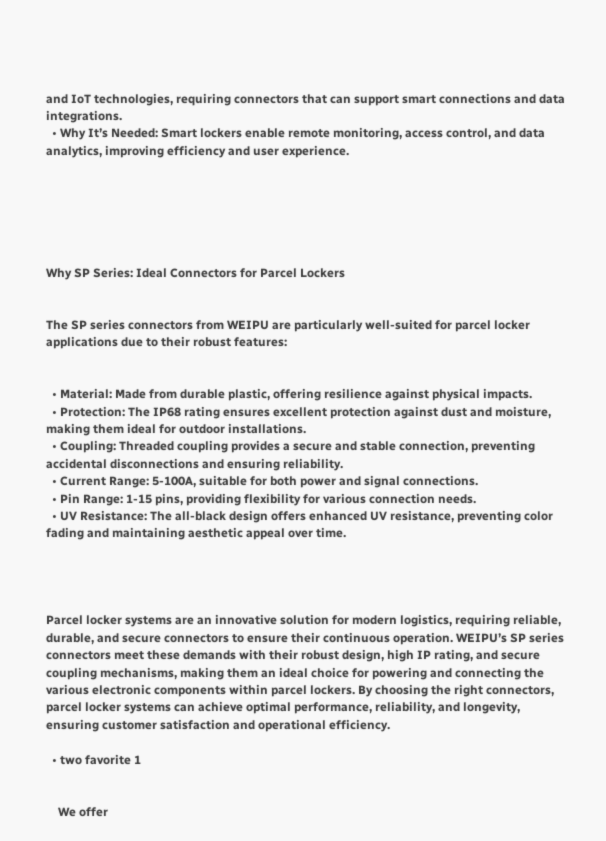and IoT technologies, requiring connectors that can support smart connections and data integrations.
  • Why It’s Needed: Smart lockers enable remote monitoring, access control, and data analytics, improving efficiency and user experience.






Why SP Series: Ideal Connectors for Parcel Lockers


The SP series connectors from WEIPU are particularly well-suited for parcel locker applications due to their robust features:


  • Material: Made from durable plastic, offering resilience against physical impacts.
  • Protection: The IP68 rating ensures excellent protection against dust and moisture, making them ideal for outdoor installations.
  • Coupling: Threaded coupling provides a secure and stable connection, preventing accidental disconnections and ensuring reliability.
  • Current Range: 5-100A, suitable for both power and signal connections.
  • Pin Range: 1-15 pins, providing flexibility for various connection needs.
  • UV Resistance: The all-black design offers enhanced UV resistance, preventing color fading and maintaining aesthetic appeal over time.




Parcel locker systems are an innovative solution for modern logistics, requiring reliable, durable, and secure connectors to ensure their continuous operation. WEIPU’s SP series connectors meet these demands with their robust design, high IP rating, and secure coupling mechanisms, making them an ideal choice for powering and connecting the various electronic components within parcel lockers. By choosing the right connectors, parcel locker systems can achieve optimal performance, reliability, and longevity, ensuring customer satisfaction and operational efficiency.

  • two favorite 1


    We offer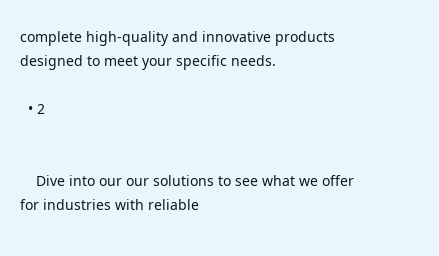complete high-quality and innovative products designed to meet your specific needs.

  • 2


    Dive into our our solutions to see what we offer for industries with reliable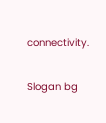connectivity.

Slogan bg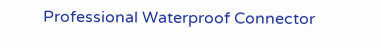Professional Waterproof Connector